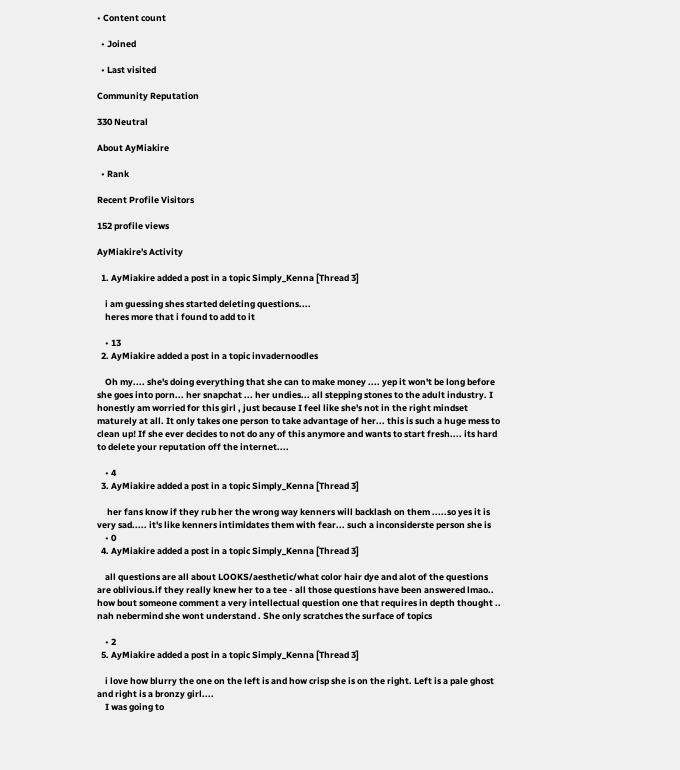• Content count

  • Joined

  • Last visited

Community Reputation

330 Neutral

About AyMiakire

  • Rank

Recent Profile Visitors

152 profile views

AyMiakire's Activity

  1. AyMiakire added a post in a topic Simply_Kenna [Thread 3]

    i am guessing shes started deleting questions....
    heres more that i found to add to it

    • 13
  2. AyMiakire added a post in a topic invadernoodles

    Oh my.... she's doing everything that she can to make money .... yep it won't be long before she goes into porn... her snapchat ... her undies... all stepping stones to the adult industry. I honestly am worried for this girl , just because I feel like she's not in the right mindset maturely at all. It only takes one person to take advantage of her... this is such a huge mess to clean up! If she ever decides to not do any of this anymore and wants to start fresh.... its hard to delete your reputation off the internet....

    • 4
  3. AyMiakire added a post in a topic Simply_Kenna [Thread 3]

     her fans know if they rub her the wrong way kenners will backlash on them .....so yes it is very sad..... it's like kenners intimidates them with fear... such a inconsiderste person she is
    • 0
  4. AyMiakire added a post in a topic Simply_Kenna [Thread 3]

    all questions are all about LOOKS/aesthetic/what color hair dye and alot of the questions are oblivious.if they really knew her to a tee - all those questions have been answered lmao..  how bout someone comment a very intellectual question one that requires in depth thought .. nah nebermind she wont understand . She only scratches the surface of topics

    • 2
  5. AyMiakire added a post in a topic Simply_Kenna [Thread 3]

    i love how blurry the one on the left is and how crisp she is on the right. Left is a pale ghost and right is a bronzy girl....
    I was going to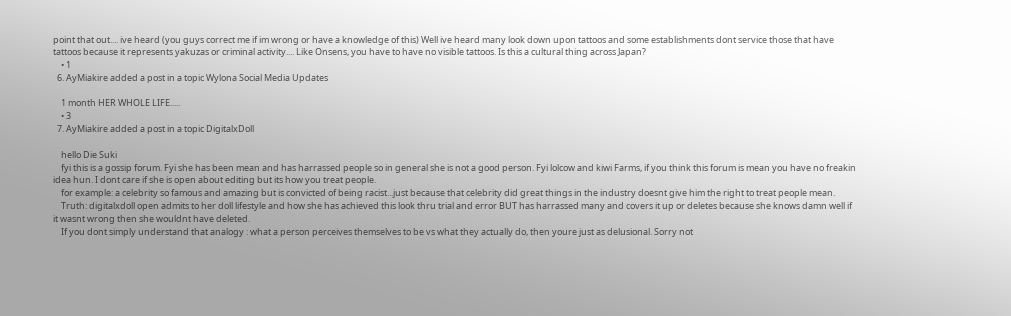point that out.... ive heard (you guys correct me if im wrong or have a knowledge of this) Well ive heard many look down upon tattoos and some establishments dont service those that have tattoos because it represents yakuzas or criminal activity.... Like Onsens, you have to have no visible tattoos. Is this a cultural thing across Japan?
    • 1
  6. AyMiakire added a post in a topic Wylona Social Media Updates

    1 month HER WHOLE LIFE.....
    • 3
  7. AyMiakire added a post in a topic DigitalxDoll

    hello Die Suki
    fyi this is a gossip forum. Fyi she has been mean and has harrassed people so in general she is not a good person. Fyi lolcow and kiwi Farms, if you think this forum is mean you have no freakin idea hun. I dont care if she is open about editing but its how you treat people.
    for example: a celebrity so famous and amazing but is convicted of being racist...just because that celebrity did great things in the industry doesnt give him the right to treat people mean.
    Truth: digitalxdoll open admits to her doll lifestyle and how she has achieved this look thru trial and error BUT has harrassed many and covers it up or deletes because she knows damn well if it wasnt wrong then she wouldnt have deleted.
    If you dont simply understand that analogy : what a person perceives themselves to be vs what they actually do, then youre just as delusional. Sorry not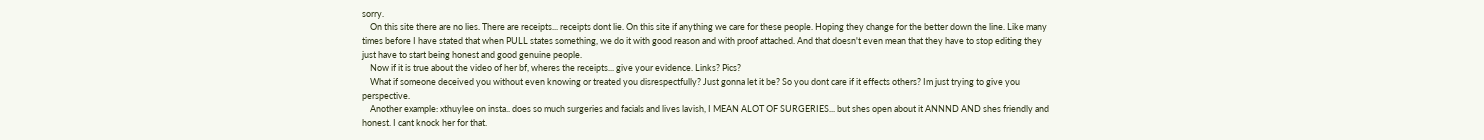sorry.
    On this site there are no lies. There are receipts... receipts dont lie. On this site if anything we care for these people. Hoping they change for the better down the line. Like many times before I have stated that when PULL states something, we do it with good reason and with proof attached. And that doesn't even mean that they have to stop editing they just have to start being honest and good genuine people.
    Now if it is true about the video of her bf, wheres the receipts... give your evidence. Links? Pics?
    What if someone deceived you without even knowing or treated you disrespectfully? Just gonna let it be? So you dont care if it effects others? Im just trying to give you perspective.
    Another example: xthuylee on insta.. does so much surgeries and facials and lives lavish, I MEAN ALOT OF SURGERIES... but shes open about it ANNND AND shes friendly and honest. I cant knock her for that.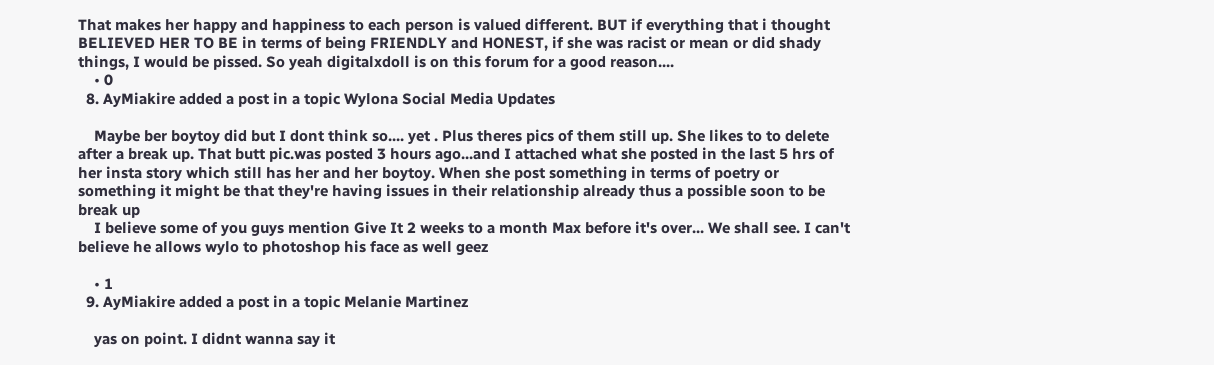That makes her happy and happiness to each person is valued different. BUT if everything that i thought BELIEVED HER TO BE in terms of being FRIENDLY and HONEST, if she was racist or mean or did shady things, I would be pissed. So yeah digitalxdoll is on this forum for a good reason....
    • 0
  8. AyMiakire added a post in a topic Wylona Social Media Updates

    Maybe ber boytoy did but I dont think so.... yet . Plus theres pics of them still up. She likes to to delete after a break up. That butt pic.was posted 3 hours ago...and I attached what she posted in the last 5 hrs of her insta story which still has her and her boytoy. When she post something in terms of poetry or something it might be that they're having issues in their relationship already thus a possible soon to be break up
    I believe some of you guys mention Give It 2 weeks to a month Max before it's over... We shall see. I can't believe he allows wylo to photoshop his face as well geez

    • 1
  9. AyMiakire added a post in a topic Melanie Martinez

    yas on point. I didnt wanna say it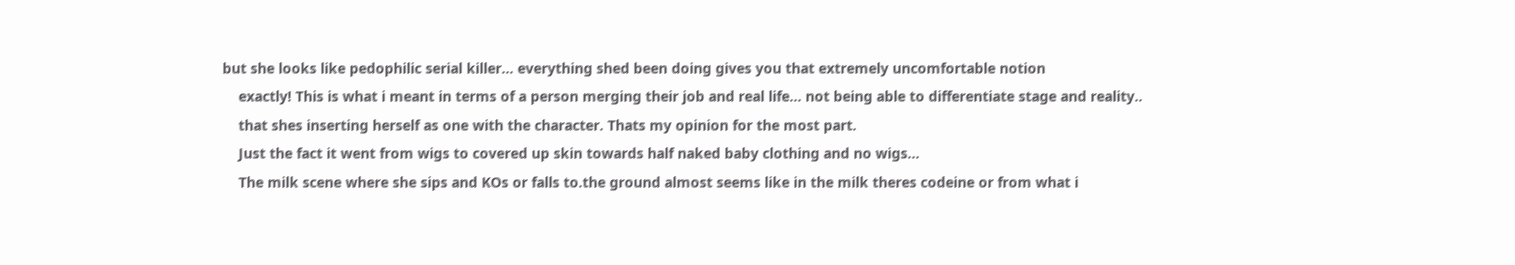but she looks like pedophilic serial killer... everything shed been doing gives you that extremely uncomfortable notion
    exactly! This is what i meant in terms of a person merging their job and real life... not being able to differentiate stage and reality..
    that shes inserting herself as one with the character. Thats my opinion for the most part.
    Just the fact it went from wigs to covered up skin towards half naked baby clothing and no wigs...
    The milk scene where she sips and KOs or falls to.the ground almost seems like in the milk theres codeine or from what i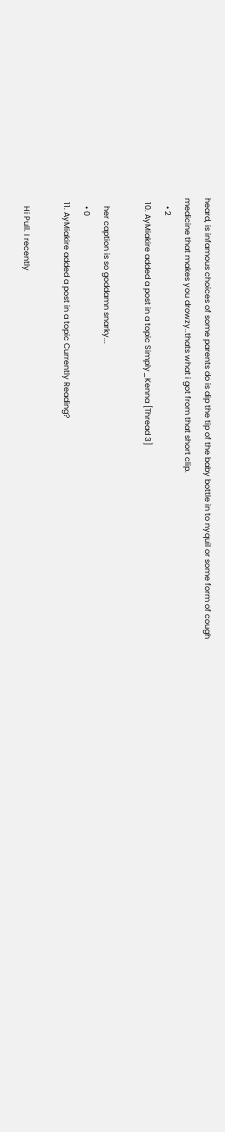heard, is infamous choices of some parents do is dip the tip of the baby bottle in to nyquil or some form of cough medicine that makes you drowzy..thats what i got from that short clip.
    • 2
  10. AyMiakire added a post in a topic Simply_Kenna [Thread 3]

    her caption is so goddamn snarky...
    • 0
  11. AyMiakire added a post in a topic Currently Reading?

    Hi Pull. I recently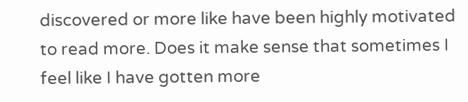discovered or more like have been highly motivated to read more. Does it make sense that sometimes I feel like I have gotten more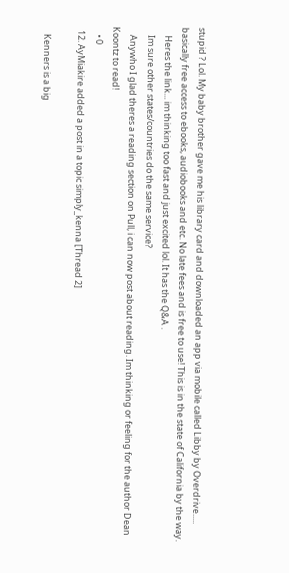stupid ? Lol. My baby brother gave me his library card and downloaded an app via mobile called Libby by Overdrive..... basically free access to ebooks, audiobooks and etc. No late fees and is free to use! This is in the state of California by the way.
    Heres the link... im thinking too fast and just excited lol. It has the Q&A .
    Im sure other states/countries do the same service?
    Anywho I glad theres a reading section on Pull, i can now post about reading. Im thinking or feeling for the author Dean Koontz to read!
    • 0
  12. AyMiakire added a post in a topic simply_kenna [Thread 2]

    Kenners is a big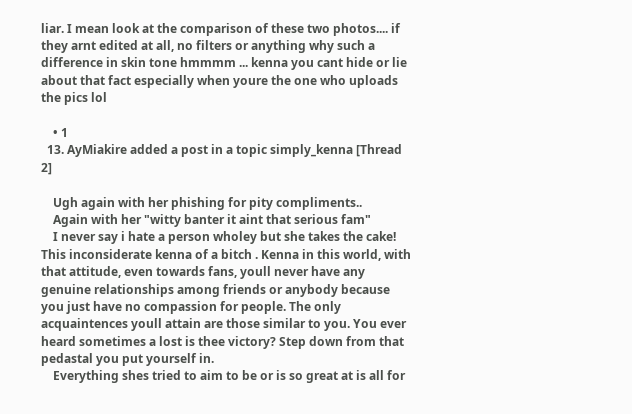liar. I mean look at the comparison of these two photos.... if they arnt edited at all, no filters or anything why such a difference in skin tone hmmmm ... kenna you cant hide or lie about that fact especially when youre the one who uploads the pics lol

    • 1
  13. AyMiakire added a post in a topic simply_kenna [Thread 2]

    Ugh again with her phishing for pity compliments..
    Again with her "witty banter it aint that serious fam"
    I never say i hate a person wholey but she takes the cake! This inconsiderate kenna of a bitch . Kenna in this world, with that attitude, even towards fans, youll never have any genuine relationships among friends or anybody because you just have no compassion for people. The only acquaintences youll attain are those similar to you. You ever heard sometimes a lost is thee victory? Step down from that pedastal you put yourself in.
    Everything shes tried to aim to be or is so great at is all for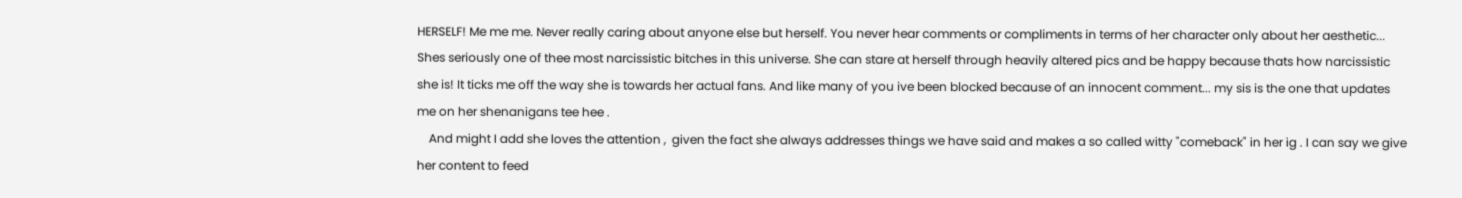HERSELF! Me me me. Never really caring about anyone else but herself. You never hear comments or compliments in terms of her character only about her aesthetic... Shes seriously one of thee most narcissistic bitches in this universe. She can stare at herself through heavily altered pics and be happy because thats how narcissistic she is! It ticks me off the way she is towards her actual fans. And like many of you ive been blocked because of an innocent comment... my sis is the one that updates me on her shenanigans tee hee .
    And might I add she loves the attention ,  given the fact she always addresses things we have said and makes a so called witty "comeback" in her ig . I can say we give her content to feed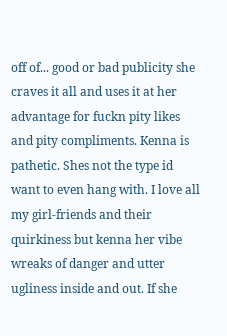off of... good or bad publicity she craves it all and uses it at her advantage for fuckn pity likes and pity compliments. Kenna is pathetic. Shes not the type id want to even hang with. I love all my girl-friends and their quirkiness but kenna her vibe wreaks of danger and utter ugliness inside and out. If she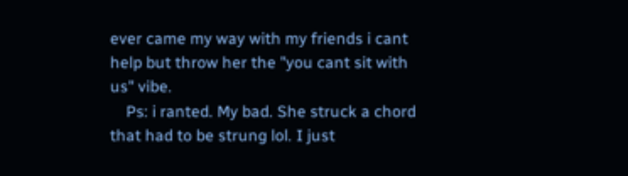ever came my way with my friends i cant help but throw her the "you cant sit with us" vibe.
    Ps: i ranted. My bad. She struck a chord that had to be strung lol. I just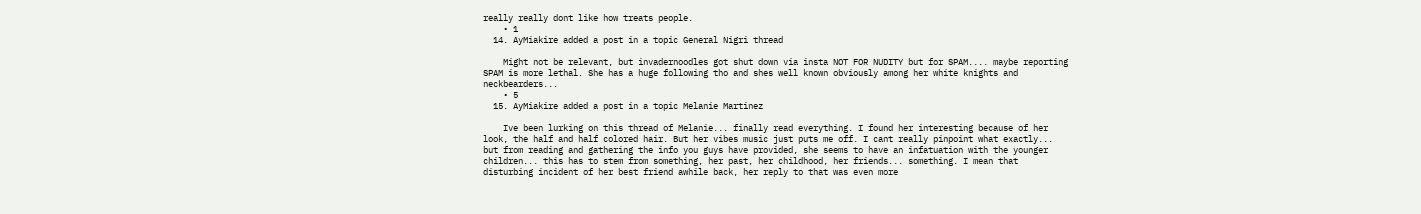really really dont like how treats people.
    • 1
  14. AyMiakire added a post in a topic General Nigri thread

    Might not be relevant, but invadernoodles got shut down via insta NOT FOR NUDITY but for SPAM.... maybe reporting SPAM is more lethal. She has a huge following tho and shes well known obviously among her white knights and neckbearders...
    • 5
  15. AyMiakire added a post in a topic Melanie Martinez

    Ive been lurking on this thread of Melanie... finally read everything. I found her interesting because of her look, the half and half colored hair. But her vibes music just puts me off. I cant really pinpoint what exactly... but from reading and gathering the info you guys have provided, she seems to have an infatuation with the younger children... this has to stem from something, her past, her childhood, her friends... something. I mean that disturbing incident of her best friend awhile back, her reply to that was even more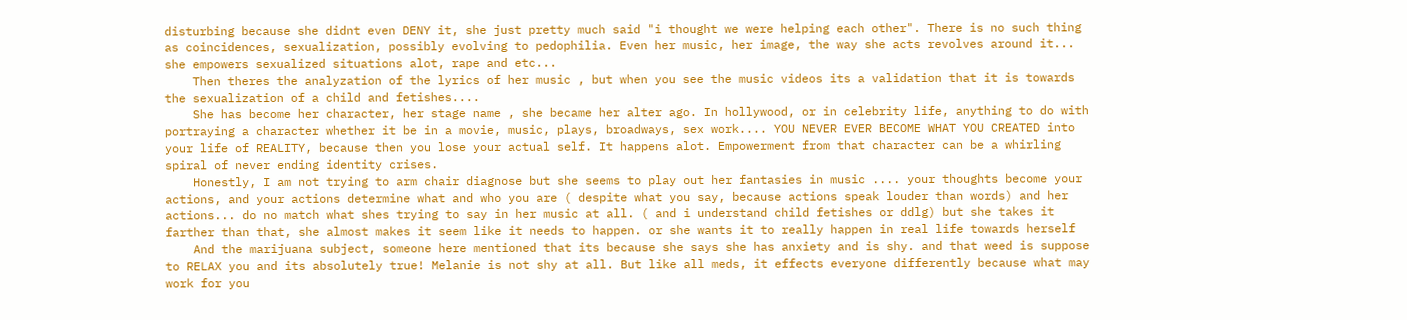disturbing because she didnt even DENY it, she just pretty much said "i thought we were helping each other". There is no such thing as coincidences, sexualization, possibly evolving to pedophilia. Even her music, her image, the way she acts revolves around it... she empowers sexualized situations alot, rape and etc...
    Then theres the analyzation of the lyrics of her music , but when you see the music videos its a validation that it is towards the sexualization of a child and fetishes....
    She has become her character, her stage name , she became her alter ago. In hollywood, or in celebrity life, anything to do with portraying a character whether it be in a movie, music, plays, broadways, sex work.... YOU NEVER EVER BECOME WHAT YOU CREATED into your life of REALITY, because then you lose your actual self. It happens alot. Empowerment from that character can be a whirling spiral of never ending identity crises.
    Honestly, I am not trying to arm chair diagnose but she seems to play out her fantasies in music .... your thoughts become your actions, and your actions determine what and who you are ( despite what you say, because actions speak louder than words) and her actions... do no match what shes trying to say in her music at all. ( and i understand child fetishes or ddlg) but she takes it farther than that, she almost makes it seem like it needs to happen. or she wants it to really happen in real life towards herself
    And the marijuana subject, someone here mentioned that its because she says she has anxiety and is shy. and that weed is suppose to RELAX you and its absolutely true! Melanie is not shy at all. But like all meds, it effects everyone differently because what may work for you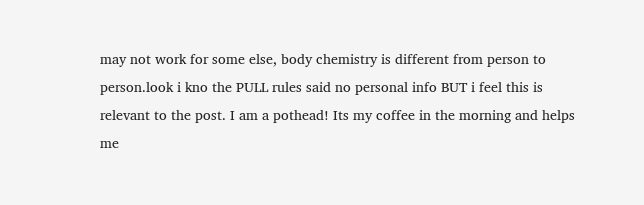may not work for some else, body chemistry is different from person to person.look i kno the PULL rules said no personal info BUT i feel this is relevant to the post. I am a pothead! Its my coffee in the morning and helps me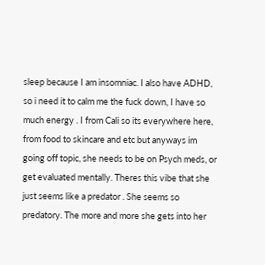sleep because I am insomniac. I also have ADHD, so i need it to calm me the fuck down, I have so much energy . I from Cali so its everywhere here, from food to skincare and etc but anyways im going off topic, she needs to be on Psych meds, or get evaluated mentally. Theres this vibe that she just seems like a predator . She seems so predatory. The more and more she gets into her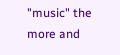"music" the  more and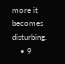more it becomes disturbing.
    • 9